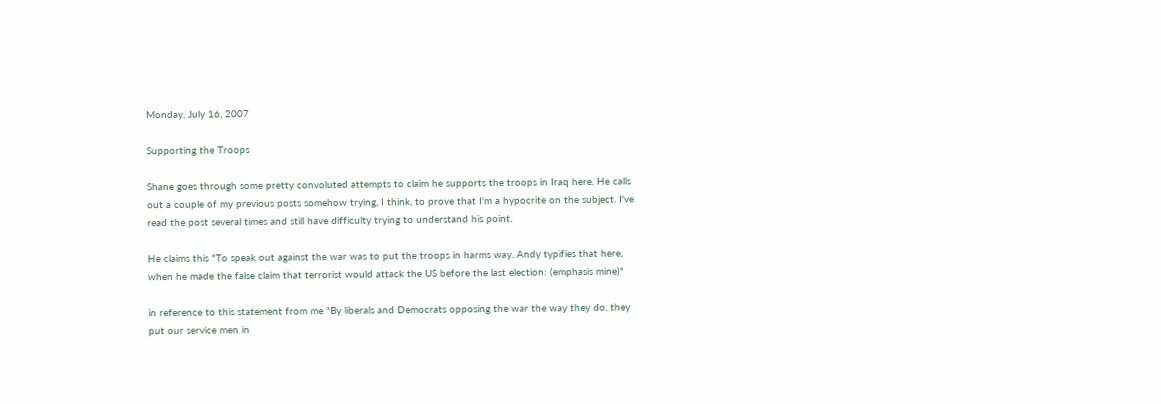Monday, July 16, 2007

Supporting the Troops

Shane goes through some pretty convoluted attempts to claim he supports the troops in Iraq here. He calls out a couple of my previous posts somehow trying, I think, to prove that I'm a hypocrite on the subject. I've read the post several times and still have difficulty trying to understand his point.

He claims this "To speak out against the war was to put the troops in harms way. Andy typifies that here, when he made the false claim that terrorist would attack the US before the last election: (emphasis mine)"

in reference to this statement from me "By liberals and Democrats opposing the war the way they do, they put our service men in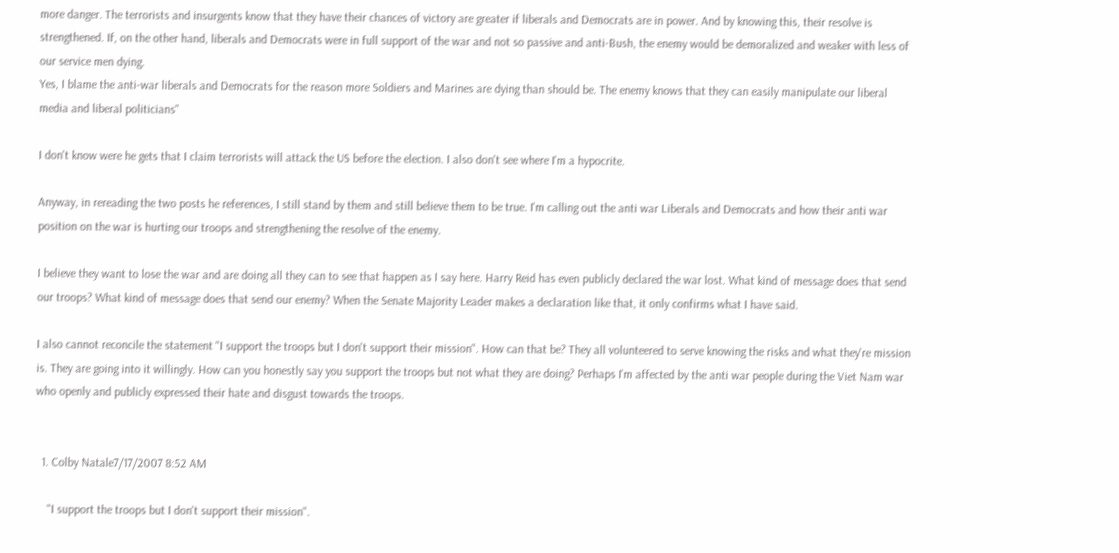more danger. The terrorists and insurgents know that they have their chances of victory are greater if liberals and Democrats are in power. And by knowing this, their resolve is strengthened. If, on the other hand, liberals and Democrats were in full support of the war and not so passive and anti-Bush, the enemy would be demoralized and weaker with less of our service men dying.
Yes, I blame the anti-war liberals and Democrats for the reason more Soldiers and Marines are dying than should be. The enemy knows that they can easily manipulate our liberal media and liberal politicians"

I don't know were he gets that I claim terrorists will attack the US before the election. I also don't see where I'm a hypocrite.

Anyway, in rereading the two posts he references, I still stand by them and still believe them to be true. I'm calling out the anti war Liberals and Democrats and how their anti war position on the war is hurting our troops and strengthening the resolve of the enemy.

I believe they want to lose the war and are doing all they can to see that happen as I say here. Harry Reid has even publicly declared the war lost. What kind of message does that send our troops? What kind of message does that send our enemy? When the Senate Majority Leader makes a declaration like that, it only confirms what I have said.

I also cannot reconcile the statement "I support the troops but I don't support their mission". How can that be? They all volunteered to serve knowing the risks and what they're mission is. They are going into it willingly. How can you honestly say you support the troops but not what they are doing? Perhaps I'm affected by the anti war people during the Viet Nam war who openly and publicly expressed their hate and disgust towards the troops.


  1. Colby Natale7/17/2007 8:52 AM

    "I support the troops but I don't support their mission".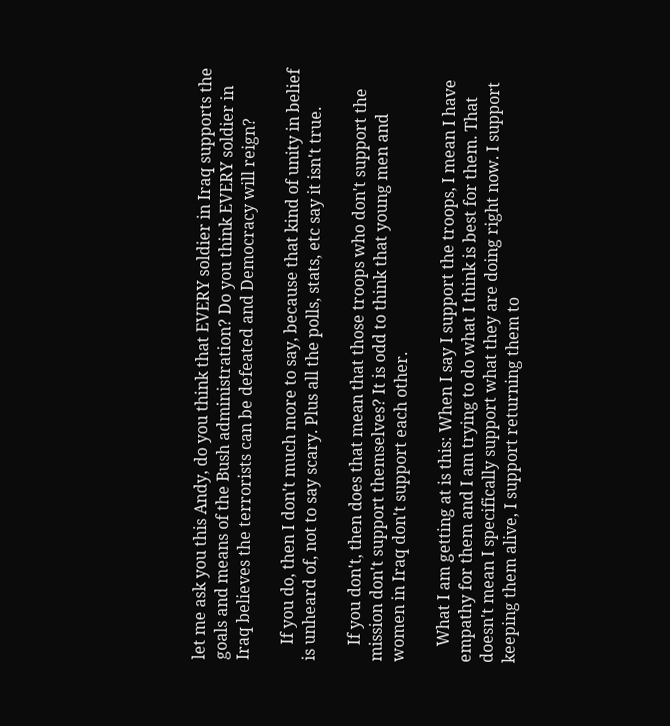let me ask you this Andy, do you think that EVERY soldier in Iraq supports the goals and means of the Bush administration? Do you think EVERY soldier in Iraq believes the terrorists can be defeated and Democracy will reign?

    If you do, then I don't much more to say, because that kind of unity in belief is unheard of, not to say scary. Plus all the polls, stats, etc say it isn't true.

    If you don't, then does that mean that those troops who don't support the mission don't support themselves? It is odd to think that young men and women in Iraq don't support each other.

    What I am getting at is this: When I say I support the troops, I mean I have empathy for them and I am trying to do what I think is best for them. That doesn't mean I specifically support what they are doing right now. I support keeping them alive, I support returning them to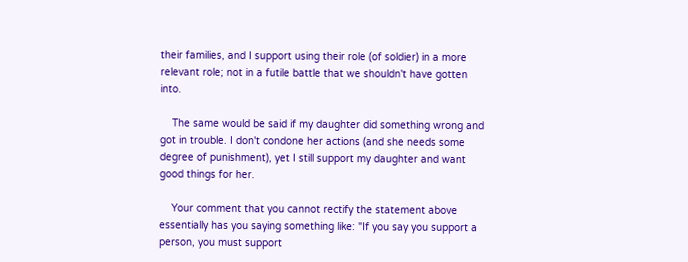their families, and I support using their role (of soldier) in a more relevant role; not in a futile battle that we shouldn't have gotten into.

    The same would be said if my daughter did something wrong and got in trouble. I don't condone her actions (and she needs some degree of punishment), yet I still support my daughter and want good things for her.

    Your comment that you cannot rectify the statement above essentially has you saying something like: "If you say you support a person, you must support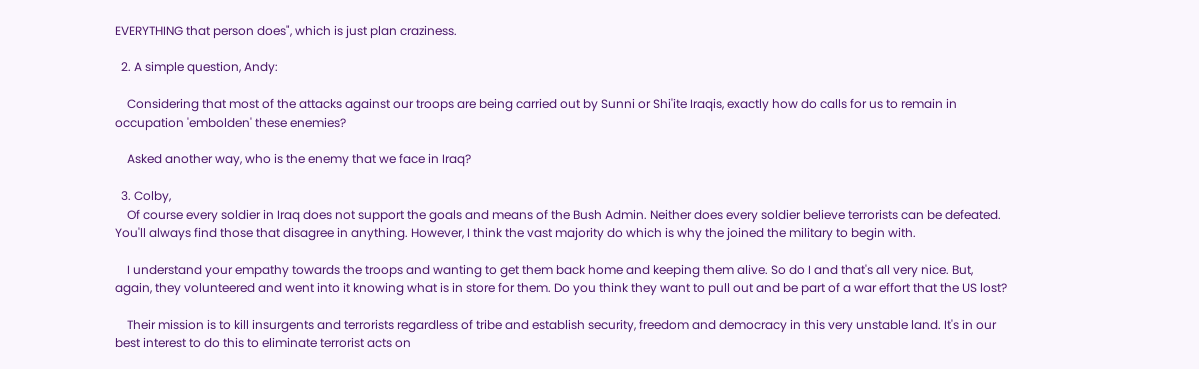EVERYTHING that person does", which is just plan craziness.

  2. A simple question, Andy:

    Considering that most of the attacks against our troops are being carried out by Sunni or Shi'ite Iraqis, exactly how do calls for us to remain in occupation 'embolden' these enemies?

    Asked another way, who is the enemy that we face in Iraq?

  3. Colby,
    Of course every soldier in Iraq does not support the goals and means of the Bush Admin. Neither does every soldier believe terrorists can be defeated. You'll always find those that disagree in anything. However, I think the vast majority do which is why the joined the military to begin with.

    I understand your empathy towards the troops and wanting to get them back home and keeping them alive. So do I and that's all very nice. But, again, they volunteered and went into it knowing what is in store for them. Do you think they want to pull out and be part of a war effort that the US lost?

    Their mission is to kill insurgents and terrorists regardless of tribe and establish security, freedom and democracy in this very unstable land. It's in our best interest to do this to eliminate terrorist acts on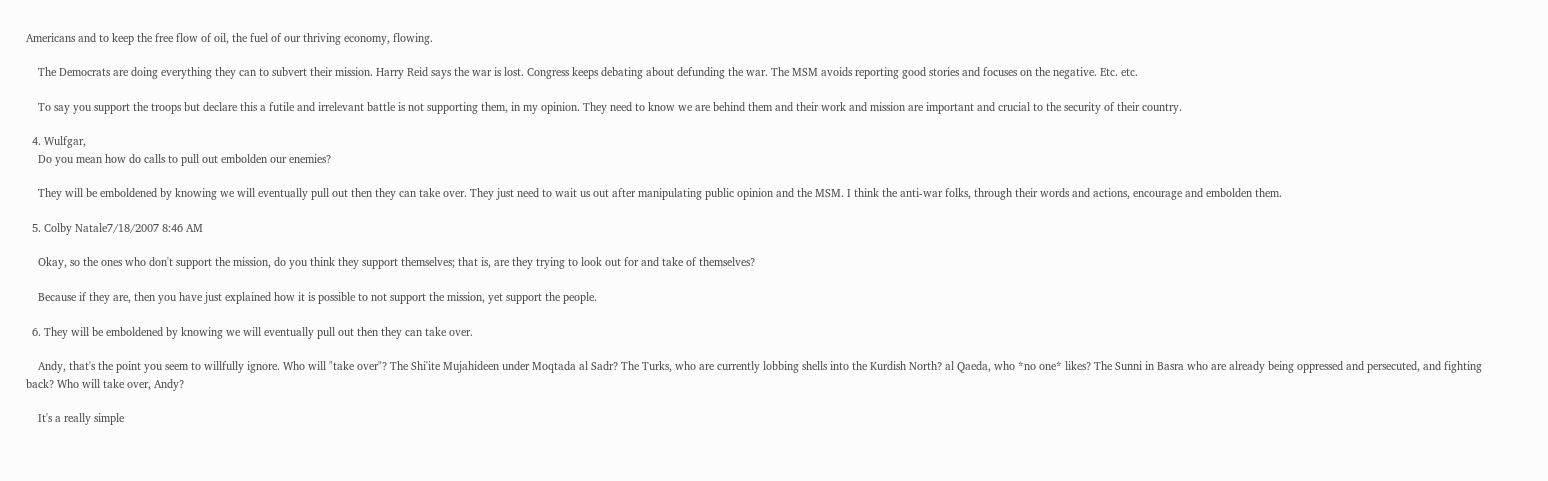Americans and to keep the free flow of oil, the fuel of our thriving economy, flowing.

    The Democrats are doing everything they can to subvert their mission. Harry Reid says the war is lost. Congress keeps debating about defunding the war. The MSM avoids reporting good stories and focuses on the negative. Etc. etc.

    To say you support the troops but declare this a futile and irrelevant battle is not supporting them, in my opinion. They need to know we are behind them and their work and mission are important and crucial to the security of their country.

  4. Wulfgar,
    Do you mean how do calls to pull out embolden our enemies?

    They will be emboldened by knowing we will eventually pull out then they can take over. They just need to wait us out after manipulating public opinion and the MSM. I think the anti-war folks, through their words and actions, encourage and embolden them.

  5. Colby Natale7/18/2007 8:46 AM

    Okay, so the ones who don't support the mission, do you think they support themselves; that is, are they trying to look out for and take of themselves?

    Because if they are, then you have just explained how it is possible to not support the mission, yet support the people.

  6. They will be emboldened by knowing we will eventually pull out then they can take over.

    Andy, that's the point you seem to willfully ignore. Who will "take over"? The Shi'ite Mujahideen under Moqtada al Sadr? The Turks, who are currently lobbing shells into the Kurdish North? al Qaeda, who *no one* likes? The Sunni in Basra who are already being oppressed and persecuted, and fighting back? Who will take over, Andy?

    It's a really simple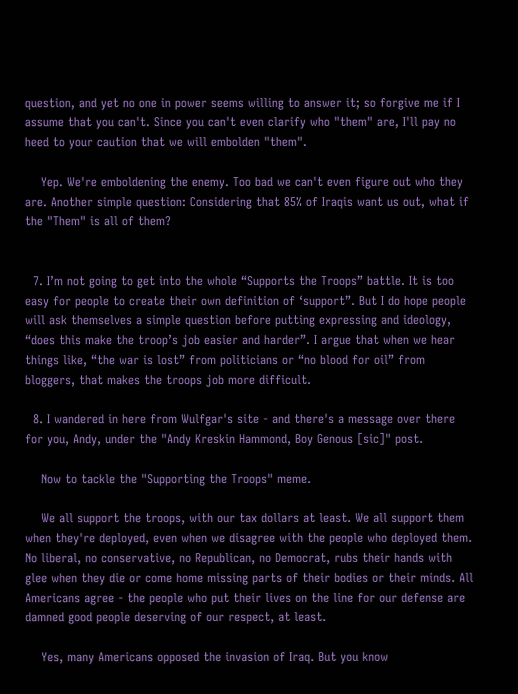question, and yet no one in power seems willing to answer it; so forgive me if I assume that you can't. Since you can't even clarify who "them" are, I'll pay no heed to your caution that we will embolden "them".

    Yep. We're emboldening the enemy. Too bad we can't even figure out who they are. Another simple question: Considering that 85% of Iraqis want us out, what if the "Them" is all of them?


  7. I’m not going to get into the whole “Supports the Troops” battle. It is too easy for people to create their own definition of ‘support”. But I do hope people will ask themselves a simple question before putting expressing and ideology, “does this make the troop’s job easier and harder”. I argue that when we hear things like, “the war is lost” from politicians or “no blood for oil” from bloggers, that makes the troops job more difficult.

  8. I wandered in here from Wulfgar's site - and there's a message over there for you, Andy, under the "Andy Kreskin Hammond, Boy Genous [sic]" post.

    Now to tackle the "Supporting the Troops" meme.

    We all support the troops, with our tax dollars at least. We all support them when they're deployed, even when we disagree with the people who deployed them. No liberal, no conservative, no Republican, no Democrat, rubs their hands with glee when they die or come home missing parts of their bodies or their minds. All Americans agree - the people who put their lives on the line for our defense are damned good people deserving of our respect, at least.

    Yes, many Americans opposed the invasion of Iraq. But you know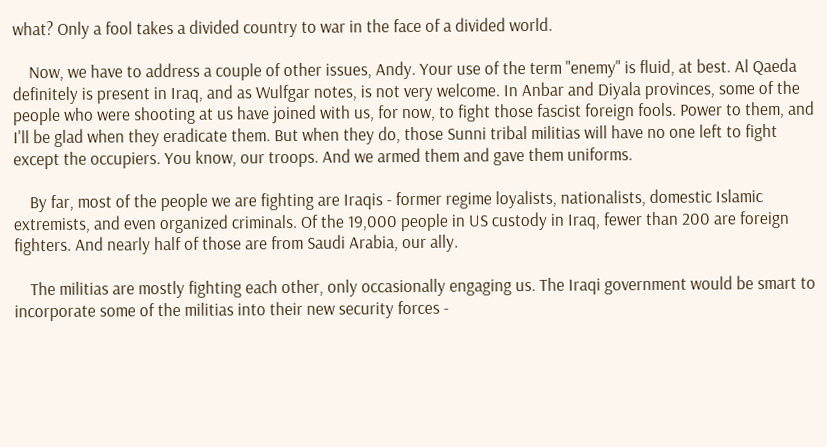what? Only a fool takes a divided country to war in the face of a divided world.

    Now, we have to address a couple of other issues, Andy. Your use of the term "enemy" is fluid, at best. Al Qaeda definitely is present in Iraq, and as Wulfgar notes, is not very welcome. In Anbar and Diyala provinces, some of the people who were shooting at us have joined with us, for now, to fight those fascist foreign fools. Power to them, and I'll be glad when they eradicate them. But when they do, those Sunni tribal militias will have no one left to fight except the occupiers. You know, our troops. And we armed them and gave them uniforms.

    By far, most of the people we are fighting are Iraqis - former regime loyalists, nationalists, domestic Islamic extremists, and even organized criminals. Of the 19,000 people in US custody in Iraq, fewer than 200 are foreign fighters. And nearly half of those are from Saudi Arabia, our ally.

    The militias are mostly fighting each other, only occasionally engaging us. The Iraqi government would be smart to incorporate some of the militias into their new security forces -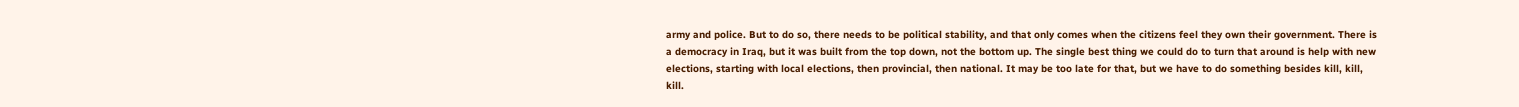army and police. But to do so, there needs to be political stability, and that only comes when the citizens feel they own their government. There is a democracy in Iraq, but it was built from the top down, not the bottom up. The single best thing we could do to turn that around is help with new elections, starting with local elections, then provincial, then national. It may be too late for that, but we have to do something besides kill, kill, kill.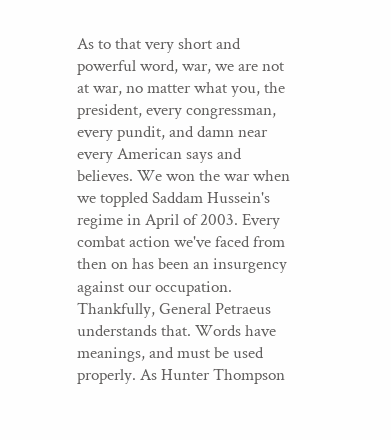As to that very short and powerful word, war, we are not at war, no matter what you, the president, every congressman, every pundit, and damn near every American says and believes. We won the war when we toppled Saddam Hussein's regime in April of 2003. Every combat action we've faced from then on has been an insurgency against our occupation. Thankfully, General Petraeus understands that. Words have meanings, and must be used properly. As Hunter Thompson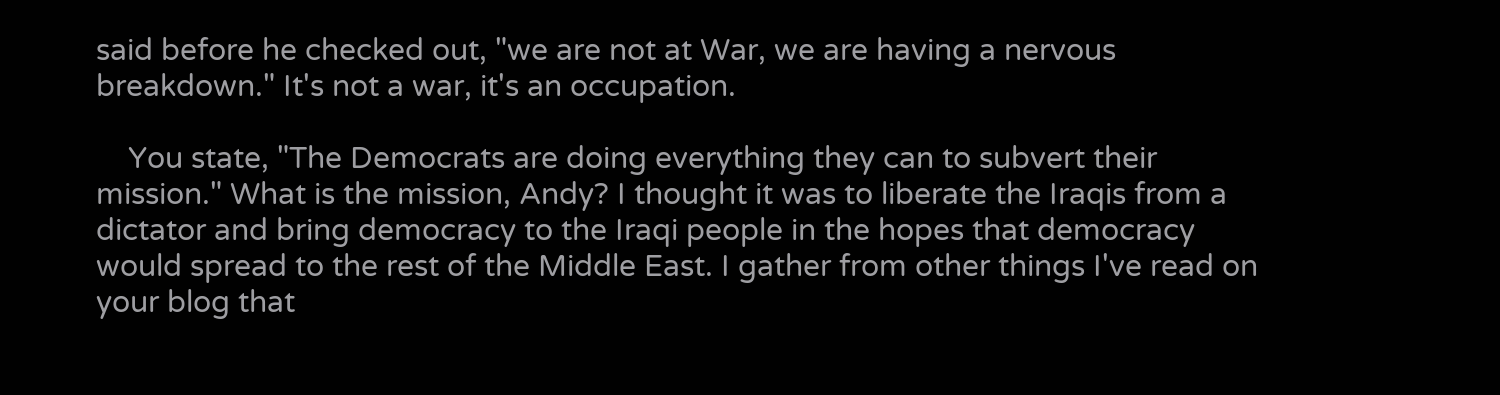said before he checked out, "we are not at War, we are having a nervous breakdown." It's not a war, it's an occupation.

    You state, "The Democrats are doing everything they can to subvert their mission." What is the mission, Andy? I thought it was to liberate the Iraqis from a dictator and bring democracy to the Iraqi people in the hopes that democracy would spread to the rest of the Middle East. I gather from other things I've read on your blog that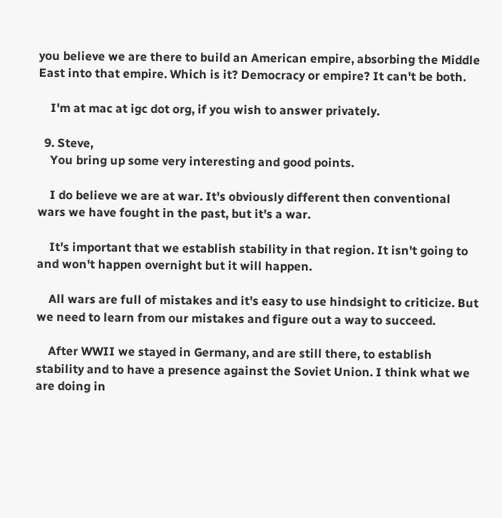you believe we are there to build an American empire, absorbing the Middle East into that empire. Which is it? Democracy or empire? It can't be both.

    I'm at mac at igc dot org, if you wish to answer privately.

  9. Steve,
    You bring up some very interesting and good points.

    I do believe we are at war. It's obviously different then conventional wars we have fought in the past, but it's a war.

    It's important that we establish stability in that region. It isn't going to and won't happen overnight but it will happen.

    All wars are full of mistakes and it's easy to use hindsight to criticize. But we need to learn from our mistakes and figure out a way to succeed.

    After WWII we stayed in Germany, and are still there, to establish stability and to have a presence against the Soviet Union. I think what we are doing in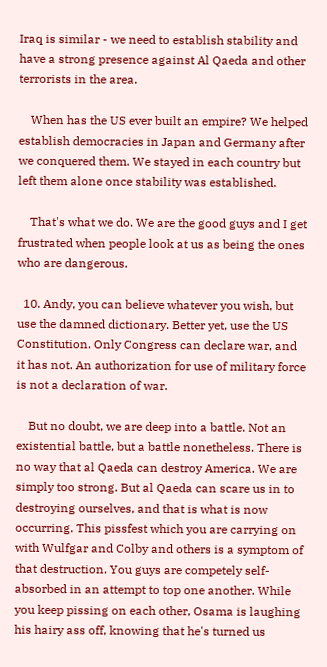Iraq is similar - we need to establish stability and have a strong presence against Al Qaeda and other terrorists in the area.

    When has the US ever built an empire? We helped establish democracies in Japan and Germany after we conquered them. We stayed in each country but left them alone once stability was established.

    That's what we do. We are the good guys and I get frustrated when people look at us as being the ones who are dangerous.

  10. Andy, you can believe whatever you wish, but use the damned dictionary. Better yet, use the US Constitution. Only Congress can declare war, and it has not. An authorization for use of military force is not a declaration of war.

    But no doubt, we are deep into a battle. Not an existential battle, but a battle nonetheless. There is no way that al Qaeda can destroy America. We are simply too strong. But al Qaeda can scare us in to destroying ourselves, and that is what is now occurring. This pissfest which you are carrying on with Wulfgar and Colby and others is a symptom of that destruction. You guys are competely self-absorbed in an attempt to top one another. While you keep pissing on each other, Osama is laughing his hairy ass off, knowing that he's turned us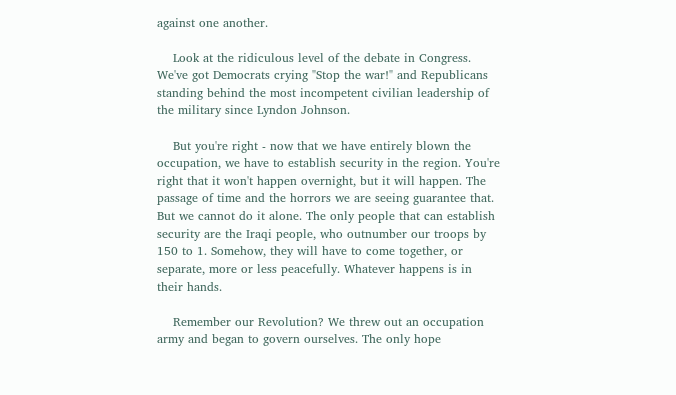against one another.

    Look at the ridiculous level of the debate in Congress. We've got Democrats crying "Stop the war!" and Republicans standing behind the most incompetent civilian leadership of the military since Lyndon Johnson.

    But you're right - now that we have entirely blown the occupation, we have to establish security in the region. You're right that it won't happen overnight, but it will happen. The passage of time and the horrors we are seeing guarantee that. But we cannot do it alone. The only people that can establish security are the Iraqi people, who outnumber our troops by 150 to 1. Somehow, they will have to come together, or separate, more or less peacefully. Whatever happens is in their hands.

    Remember our Revolution? We threw out an occupation army and began to govern ourselves. The only hope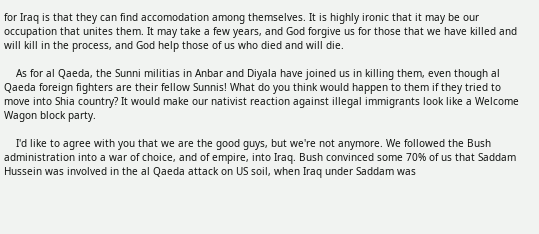for Iraq is that they can find accomodation among themselves. It is highly ironic that it may be our occupation that unites them. It may take a few years, and God forgive us for those that we have killed and will kill in the process, and God help those of us who died and will die.

    As for al Qaeda, the Sunni militias in Anbar and Diyala have joined us in killing them, even though al Qaeda foreign fighters are their fellow Sunnis! What do you think would happen to them if they tried to move into Shia country? It would make our nativist reaction against illegal immigrants look like a Welcome Wagon block party.

    I'd like to agree with you that we are the good guys, but we're not anymore. We followed the Bush administration into a war of choice, and of empire, into Iraq. Bush convinced some 70% of us that Saddam Hussein was involved in the al Qaeda attack on US soil, when Iraq under Saddam was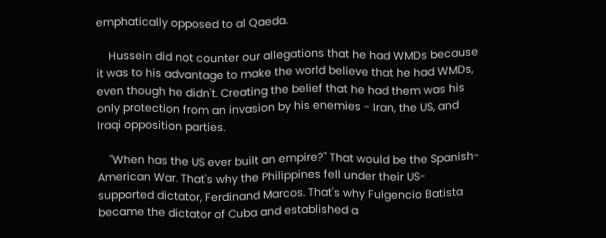emphatically opposed to al Qaeda.

    Hussein did not counter our allegations that he had WMDs because it was to his advantage to make the world believe that he had WMDs, even though he didn't. Creating the belief that he had them was his only protection from an invasion by his enemies - Iran, the US, and Iraqi opposition parties.

    "When has the US ever built an empire?" That would be the Spanish-American War. That's why the Philippines fell under their US-supported dictator, Ferdinand Marcos. That's why Fulgencio Batista became the dictator of Cuba and established a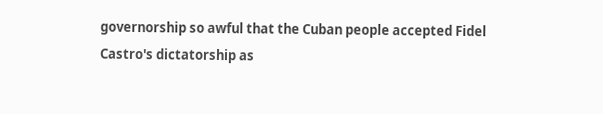governorship so awful that the Cuban people accepted Fidel Castro's dictatorship as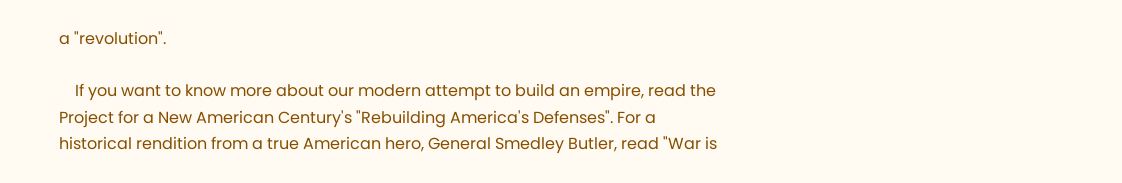a "revolution".

    If you want to know more about our modern attempt to build an empire, read the Project for a New American Century's "Rebuilding America's Defenses". For a historical rendition from a true American hero, General Smedley Butler, read "War is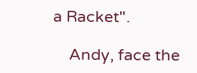a Racket".

    Andy, face the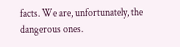facts. We are, unfortunately, the dangerous ones.